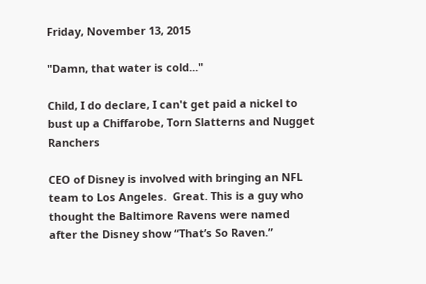Friday, November 13, 2015

"Damn, that water is cold..."

Child, I do declare, I can't get paid a nickel to bust up a Chiffarobe, Torn Slatterns and Nugget Ranchers

CEO of Disney is involved with bringing an NFL team to Los Angeles.  Great. This is a guy who thought the Baltimore Ravens were named after the Disney show “That’s So Raven.”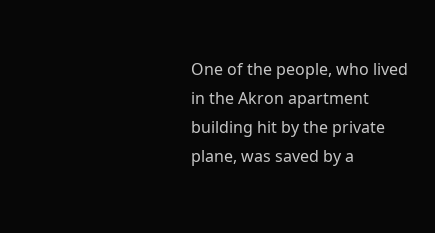One of the people, who lived in the Akron apartment building hit by the private plane, was saved by a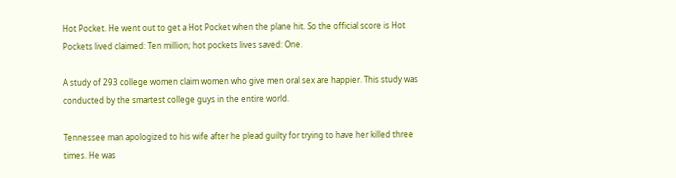Hot Pocket. He went out to get a Hot Pocket when the plane hit. So the official score is Hot Pockets lived claimed: Ten million; hot pockets lives saved: One.

A study of 293 college women claim women who give men oral sex are happier. This study was conducted by the smartest college guys in the entire world.

Tennessee man apologized to his wife after he plead guilty for trying to have her killed three times. He was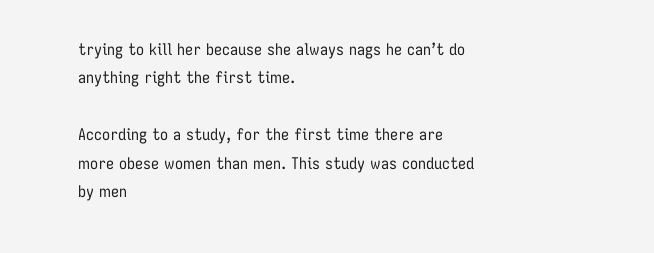trying to kill her because she always nags he can’t do anything right the first time.

According to a study, for the first time there are more obese women than men. This study was conducted by men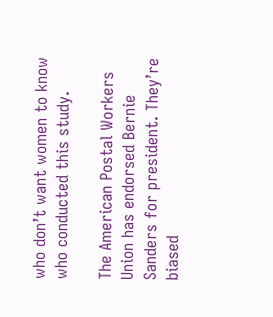who don’t want women to know who conducted this study.

The American Postal Workers Union has endorsed Bernie Sanders for president. They’re biased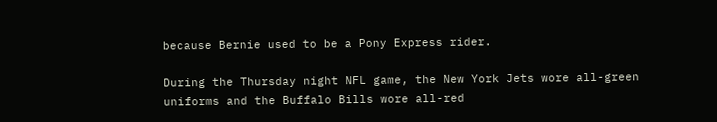because Bernie used to be a Pony Express rider.

During the Thursday night NFL game, the New York Jets wore all-green uniforms and the Buffalo Bills wore all-red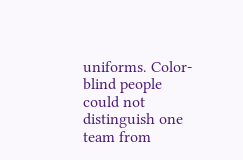uniforms. Color-blind people could not distinguish one team from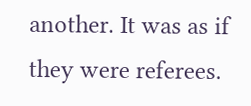another. It was as if they were referees.